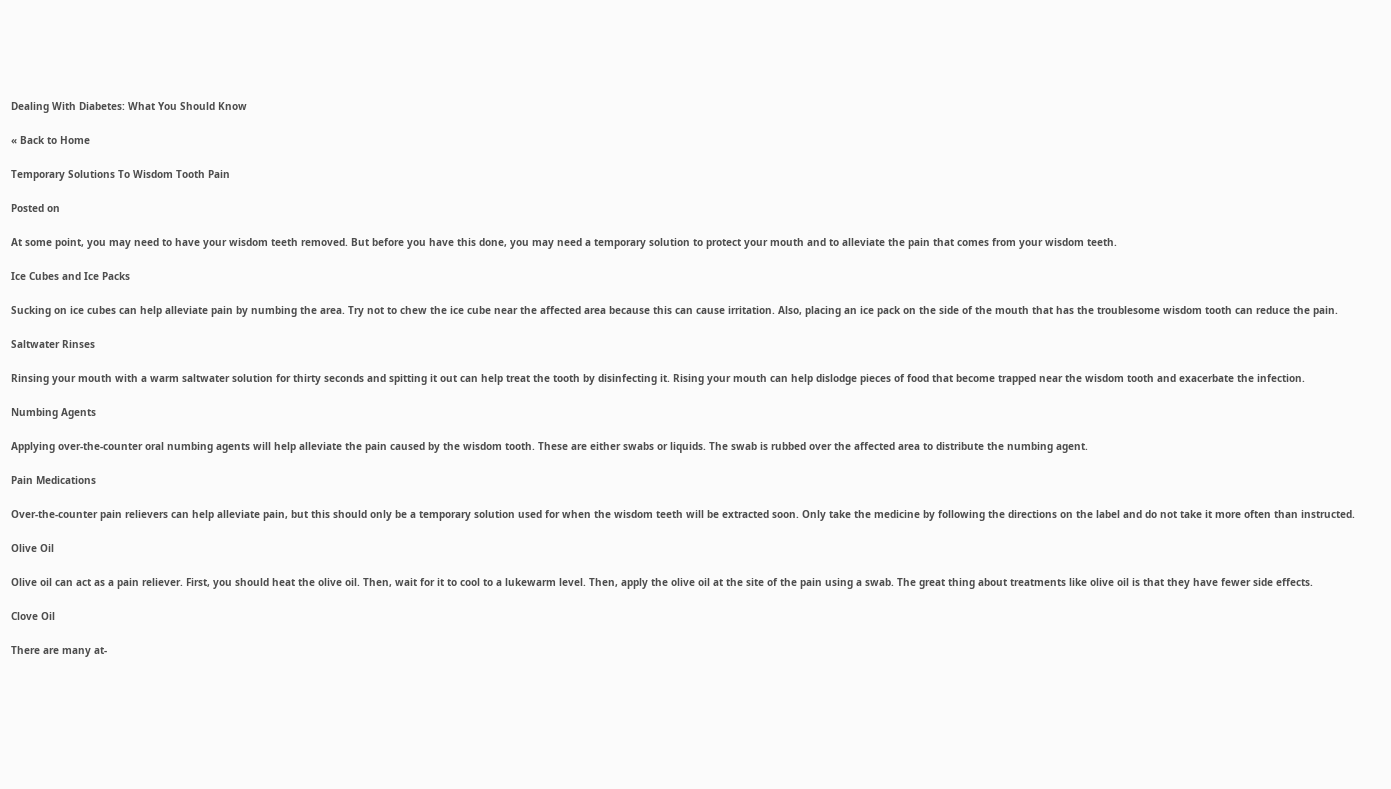Dealing With Diabetes: What You Should Know

« Back to Home

Temporary Solutions To Wisdom Tooth Pain

Posted on

At some point, you may need to have your wisdom teeth removed. But before you have this done, you may need a temporary solution to protect your mouth and to alleviate the pain that comes from your wisdom teeth.

Ice Cubes and Ice Packs

Sucking on ice cubes can help alleviate pain by numbing the area. Try not to chew the ice cube near the affected area because this can cause irritation. Also, placing an ice pack on the side of the mouth that has the troublesome wisdom tooth can reduce the pain.

Saltwater Rinses

Rinsing your mouth with a warm saltwater solution for thirty seconds and spitting it out can help treat the tooth by disinfecting it. Rising your mouth can help dislodge pieces of food that become trapped near the wisdom tooth and exacerbate the infection.

Numbing Agents

Applying over-the-counter oral numbing agents will help alleviate the pain caused by the wisdom tooth. These are either swabs or liquids. The swab is rubbed over the affected area to distribute the numbing agent.

Pain Medications

Over-the-counter pain relievers can help alleviate pain, but this should only be a temporary solution used for when the wisdom teeth will be extracted soon. Only take the medicine by following the directions on the label and do not take it more often than instructed.

Olive Oil

Olive oil can act as a pain reliever. First, you should heat the olive oil. Then, wait for it to cool to a lukewarm level. Then, apply the olive oil at the site of the pain using a swab. The great thing about treatments like olive oil is that they have fewer side effects.

Clove Oil

There are many at-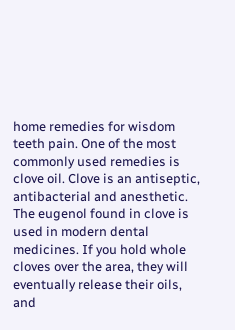home remedies for wisdom teeth pain. One of the most commonly used remedies is clove oil. Clove is an antiseptic, antibacterial and anesthetic. The eugenol found in clove is used in modern dental medicines. If you hold whole cloves over the area, they will eventually release their oils, and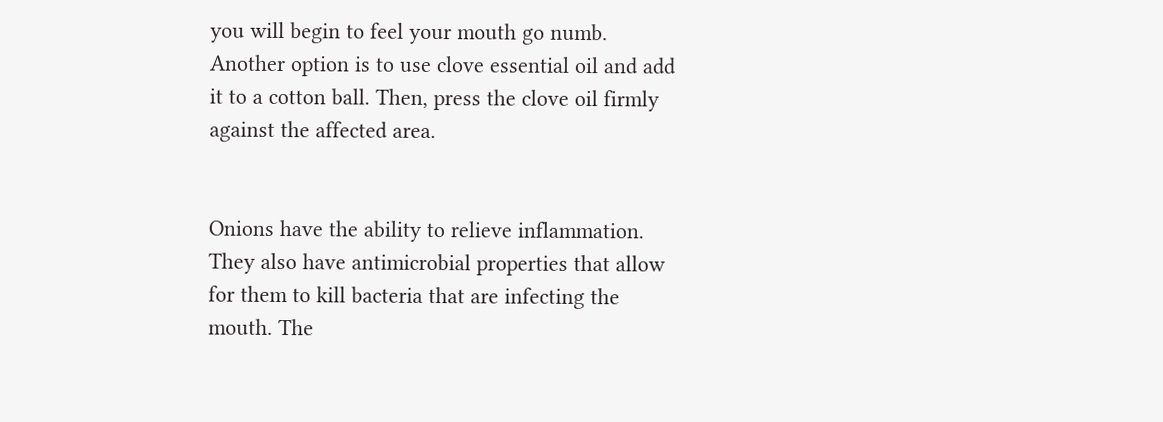you will begin to feel your mouth go numb. Another option is to use clove essential oil and add it to a cotton ball. Then, press the clove oil firmly against the affected area.


Onions have the ability to relieve inflammation. They also have antimicrobial properties that allow for them to kill bacteria that are infecting the mouth. The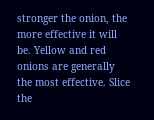stronger the onion, the more effective it will be. Yellow and red onions are generally the most effective. Slice the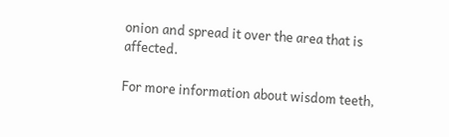onion and spread it over the area that is affected.

For more information about wisdom teeth,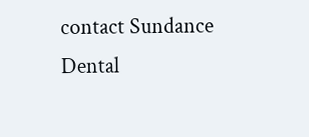contact Sundance Dental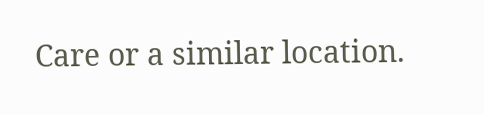Care or a similar location.